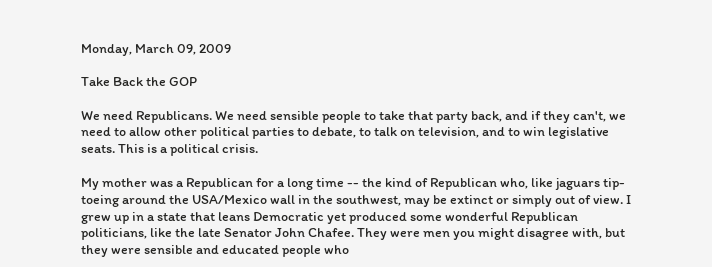Monday, March 09, 2009

Take Back the GOP

We need Republicans. We need sensible people to take that party back, and if they can't, we need to allow other political parties to debate, to talk on television, and to win legislative seats. This is a political crisis.

My mother was a Republican for a long time -- the kind of Republican who, like jaguars tip-toeing around the USA/Mexico wall in the southwest, may be extinct or simply out of view. I grew up in a state that leans Democratic yet produced some wonderful Republican politicians, like the late Senator John Chafee. They were men you might disagree with, but they were sensible and educated people who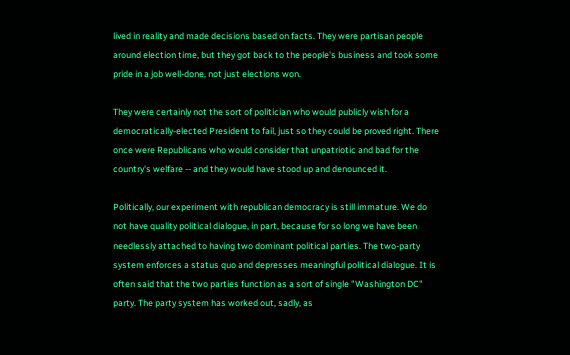lived in reality and made decisions based on facts. They were partisan people around election time, but they got back to the people's business and took some pride in a job well-done, not just elections won.

They were certainly not the sort of politician who would publicly wish for a democratically-elected President to fail, just so they could be proved right. There once were Republicans who would consider that unpatriotic and bad for the country's welfare -- and they would have stood up and denounced it.

Politically, our experiment with republican democracy is still immature. We do not have quality political dialogue, in part, because for so long we have been needlessly attached to having two dominant political parties. The two-party system enforces a status quo and depresses meaningful political dialogue. It is often said that the two parties function as a sort of single "Washington DC" party. The party system has worked out, sadly, as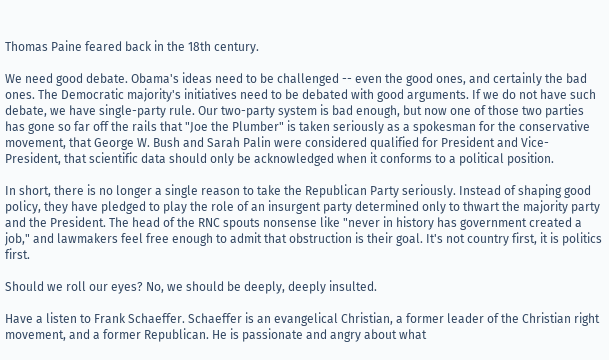Thomas Paine feared back in the 18th century.

We need good debate. Obama's ideas need to be challenged -- even the good ones, and certainly the bad ones. The Democratic majority's initiatives need to be debated with good arguments. If we do not have such debate, we have single-party rule. Our two-party system is bad enough, but now one of those two parties has gone so far off the rails that "Joe the Plumber" is taken seriously as a spokesman for the conservative movement, that George W. Bush and Sarah Palin were considered qualified for President and Vice-President, that scientific data should only be acknowledged when it conforms to a political position.

In short, there is no longer a single reason to take the Republican Party seriously. Instead of shaping good policy, they have pledged to play the role of an insurgent party determined only to thwart the majority party and the President. The head of the RNC spouts nonsense like "never in history has government created a job," and lawmakers feel free enough to admit that obstruction is their goal. It's not country first, it is politics first.

Should we roll our eyes? No, we should be deeply, deeply insulted.

Have a listen to Frank Schaeffer. Schaeffer is an evangelical Christian, a former leader of the Christian right movement, and a former Republican. He is passionate and angry about what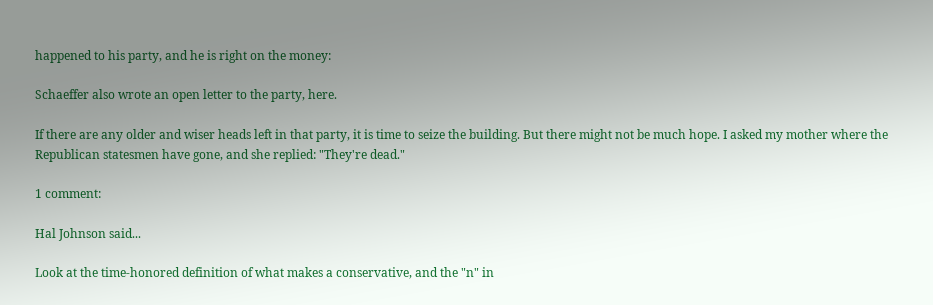happened to his party, and he is right on the money:

Schaeffer also wrote an open letter to the party, here.

If there are any older and wiser heads left in that party, it is time to seize the building. But there might not be much hope. I asked my mother where the Republican statesmen have gone, and she replied: "They're dead."

1 comment:

Hal Johnson said...

Look at the time-honored definition of what makes a conservative, and the "n" in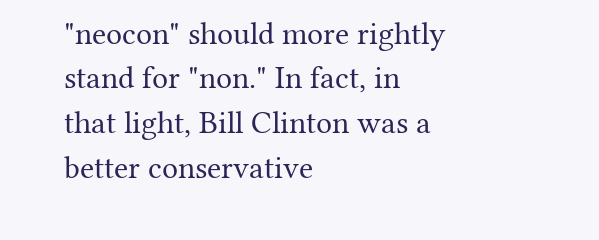"neocon" should more rightly stand for "non." In fact, in that light, Bill Clinton was a better conservative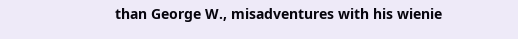than George W., misadventures with his wienie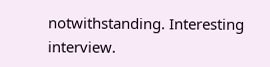notwithstanding. Interesting interview.